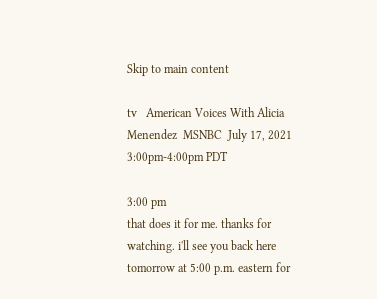Skip to main content

tv   American Voices With Alicia Menendez  MSNBC  July 17, 2021 3:00pm-4:00pm PDT

3:00 pm
that does it for me. thanks for watching. i'll see you back here tomorrow at 5:00 p.m. eastern for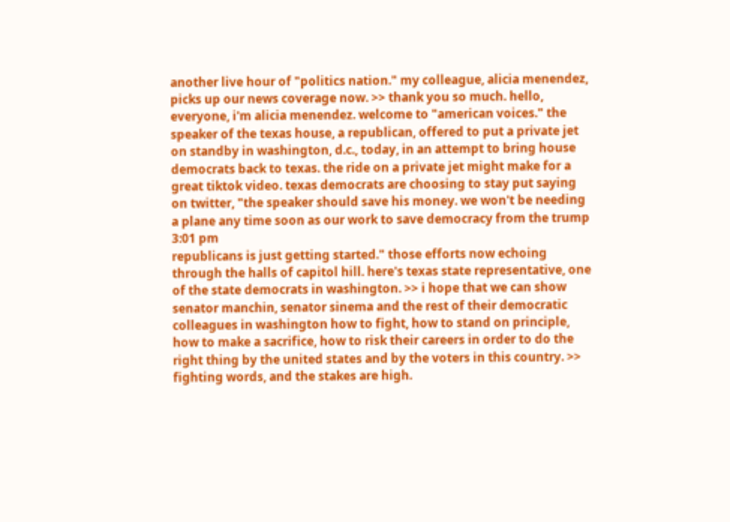another live hour of "politics nation." my colleague, alicia menendez, picks up our news coverage now. >> thank you so much. hello, everyone, i'm alicia menendez. welcome to "american voices." the speaker of the texas house, a republican, offered to put a private jet on standby in washington, d.c., today, in an attempt to bring house democrats back to texas. the ride on a private jet might make for a great tiktok video. texas democrats are choosing to stay put saying on twitter, "the speaker should save his money. we won't be needing a plane any time soon as our work to save democracy from the trump
3:01 pm
republicans is just getting started." those efforts now echoing through the halls of capitol hill. here's texas state representative, one of the state democrats in washington. >> i hope that we can show senator manchin, senator sinema and the rest of their democratic colleagues in washington how to fight, how to stand on principle, how to make a sacrifice, how to risk their careers in order to do the right thing by the united states and by the voters in this country. >> fighting words, and the stakes are high.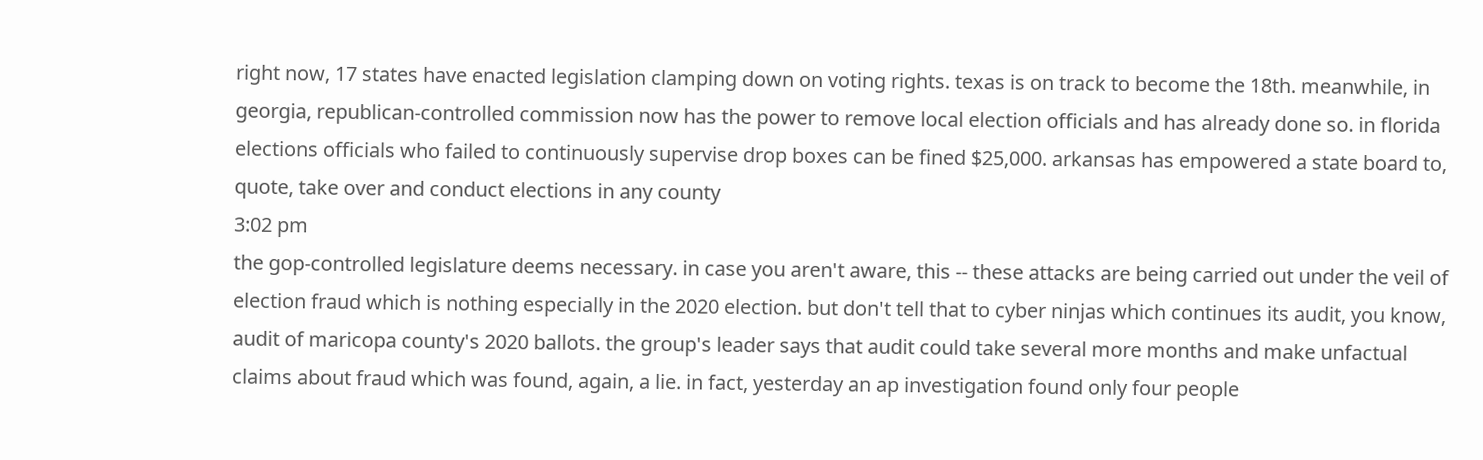right now, 17 states have enacted legislation clamping down on voting rights. texas is on track to become the 18th. meanwhile, in georgia, republican-controlled commission now has the power to remove local election officials and has already done so. in florida elections officials who failed to continuously supervise drop boxes can be fined $25,000. arkansas has empowered a state board to, quote, take over and conduct elections in any county
3:02 pm
the gop-controlled legislature deems necessary. in case you aren't aware, this -- these attacks are being carried out under the veil of election fraud which is nothing especially in the 2020 election. but don't tell that to cyber ninjas which continues its audit, you know, audit of maricopa county's 2020 ballots. the group's leader says that audit could take several more months and make unfactual claims about fraud which was found, again, a lie. in fact, yesterday an ap investigation found only four people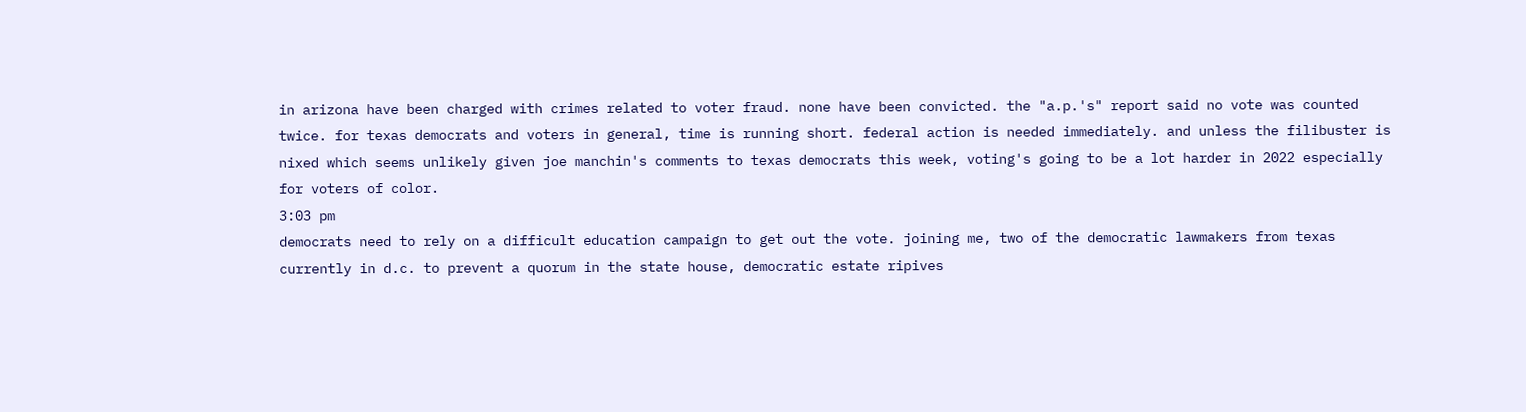in arizona have been charged with crimes related to voter fraud. none have been convicted. the "a.p.'s" report said no vote was counted twice. for texas democrats and voters in general, time is running short. federal action is needed immediately. and unless the filibuster is nixed which seems unlikely given joe manchin's comments to texas democrats this week, voting's going to be a lot harder in 2022 especially for voters of color.
3:03 pm
democrats need to rely on a difficult education campaign to get out the vote. joining me, two of the democratic lawmakers from texas currently in d.c. to prevent a quorum in the state house, democratic estate ripives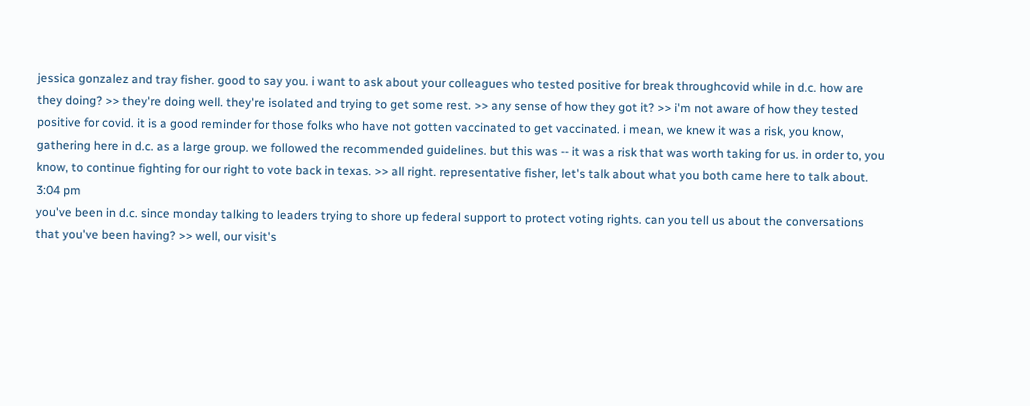jessica gonzalez and tray fisher. good to say you. i want to ask about your colleagues who tested positive for break throughcovid while in d.c. how are they doing? >> they're doing well. they're isolated and trying to get some rest. >> any sense of how they got it? >> i'm not aware of how they tested positive for covid. it is a good reminder for those folks who have not gotten vaccinated to get vaccinated. i mean, we knew it was a risk, you know, gathering here in d.c. as a large group. we followed the recommended guidelines. but this was -- it was a risk that was worth taking for us. in order to, you know, to continue fighting for our right to vote back in texas. >> all right. representative fisher, let's talk about what you both came here to talk about.
3:04 pm
you've been in d.c. since monday talking to leaders trying to shore up federal support to protect voting rights. can you tell us about the conversations that you've been having? >> well, our visit's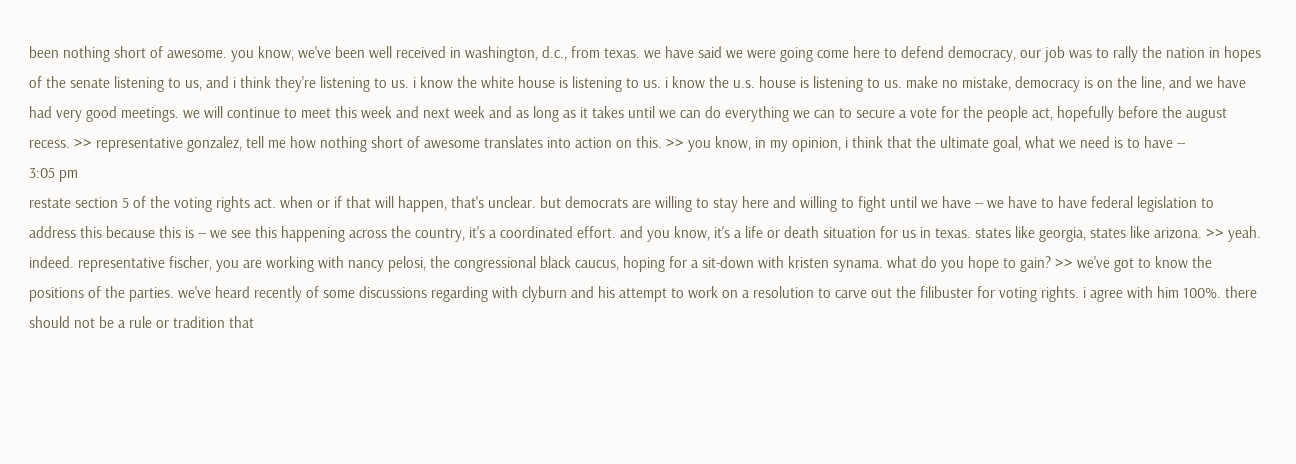been nothing short of awesome. you know, we've been well received in washington, d.c., from texas. we have said we were going come here to defend democracy, our job was to rally the nation in hopes of the senate listening to us, and i think they're listening to us. i know the white house is listening to us. i know the u.s. house is listening to us. make no mistake, democracy is on the line, and we have had very good meetings. we will continue to meet this week and next week and as long as it takes until we can do everything we can to secure a vote for the people act, hopefully before the august recess. >> representative gonzalez, tell me how nothing short of awesome translates into action on this. >> you know, in my opinion, i think that the ultimate goal, what we need is to have --
3:05 pm
restate section 5 of the voting rights act. when or if that will happen, that's unclear. but democrats are willing to stay here and willing to fight until we have -- we have to have federal legislation to address this because this is -- we see this happening across the country, it's a coordinated effort. and you know, it's a life or death situation for us in texas. states like georgia, states like arizona. >> yeah. indeed. representative fischer, you are working with nancy pelosi, the congressional black caucus, hoping for a sit-down with kristen synama. what do you hope to gain? >> we've got to know the positions of the parties. we've heard recently of some discussions regarding with clyburn and his attempt to work on a resolution to carve out the filibuster for voting rights. i agree with him 100%. there should not be a rule or tradition that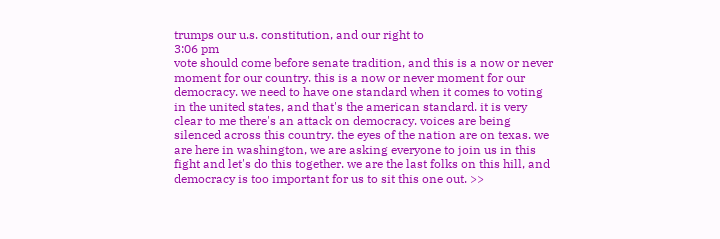trumps our u.s. constitution, and our right to
3:06 pm
vote should come before senate tradition, and this is a now or never moment for our country. this is a now or never moment for our democracy. we need to have one standard when it comes to voting in the united states, and that's the american standard. it is very clear to me there's an attack on democracy. voices are being silenced across this country. the eyes of the nation are on texas. we are here in washington, we are asking everyone to join us in this fight and let's do this together. we are the last folks on this hill, and democracy is too important for us to sit this one out. >>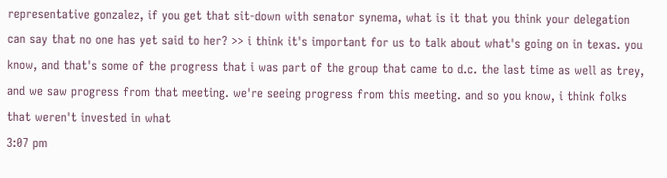representative gonzalez, if you get that sit-down with senator synema, what is it that you think your delegation can say that no one has yet said to her? >> i think it's important for us to talk about what's going on in texas. you know, and that's some of the progress that i was part of the group that came to d.c. the last time as well as trey, and we saw progress from that meeting. we're seeing progress from this meeting. and so you know, i think folks that weren't invested in what
3:07 pm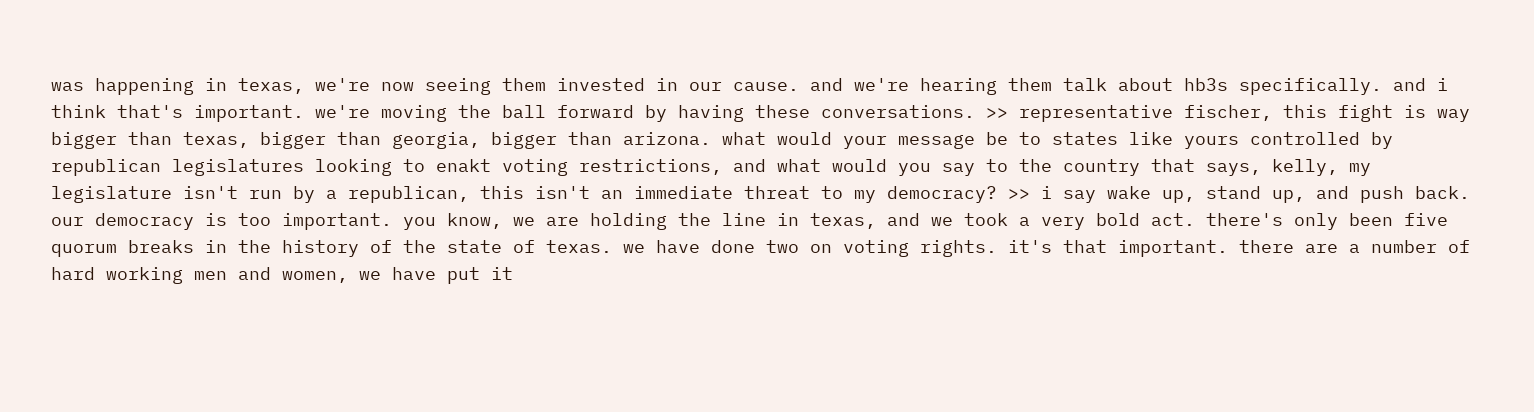was happening in texas, we're now seeing them invested in our cause. and we're hearing them talk about hb3s specifically. and i think that's important. we're moving the ball forward by having these conversations. >> representative fischer, this fight is way bigger than texas, bigger than georgia, bigger than arizona. what would your message be to states like yours controlled by republican legislatures looking to enakt voting restrictions, and what would you say to the country that says, kelly, my legislature isn't run by a republican, this isn't an immediate threat to my democracy? >> i say wake up, stand up, and push back. our democracy is too important. you know, we are holding the line in texas, and we took a very bold act. there's only been five quorum breaks in the history of the state of texas. we have done two on voting rights. it's that important. there are a number of hard working men and women, we have put it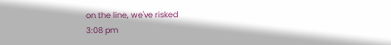on the line, we've risked
3:08 pm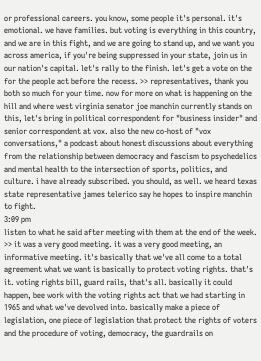or professional careers. you know, some people it's personal. it's emotional. we have families. but voting is everything in this country, and we are in this fight, and we are going to stand up, and we want you across america, if you're being suppressed in your state, join us in our nation's capital. let's rally to the finish. let's get a vote on the for the people act before the recess. >> representatives, thank you both so much for your time. now for more on what is happening on the hill and where west virginia senator joe manchin currently stands on this, let's bring in political correspondent for "business insider" and senior correspondent at vox. also the new co-host of "vox conversations," a podcast about honest discussions about everything from the relationship between democracy and fascism to psychedelics and mental health to the intersection of sports, politics, and culture. i have already subscribed. you should, as well. we heard texas state representative james telerico say he hopes to inspire manchin to fight.
3:09 pm
listen to what he said after meeting with them at the end of the week. >> it was a very good meeting. it was a very good meeting, an informative meeting. it's basically that we've all come to a total agreement what we want is basically to protect voting rights. that's it. voting rights bill, guard rails, that's all. basically it could happen, bee work with the voting rights act that we had starting in 1965 and what we've devolved into. basically make a piece of legislation, one piece of legislation that protect the rights of voters and the procedure of voting, democracy, the guardrails on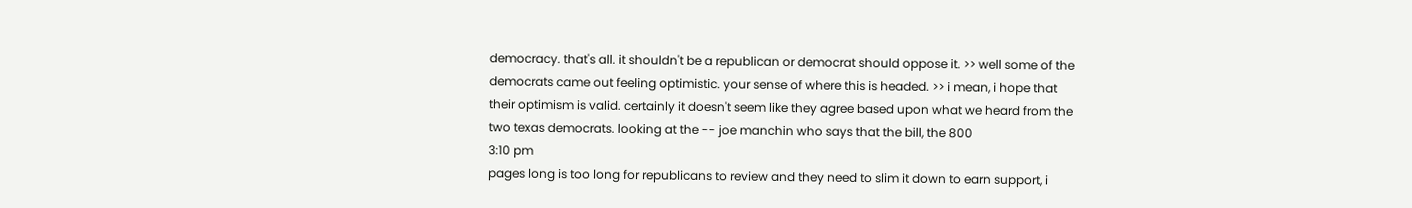democracy. that's all. it shouldn't be a republican or democrat should oppose it. >> well some of the democrats came out feeling optimistic. your sense of where this is headed. >> i mean, i hope that their optimism is valid. certainly it doesn't seem like they agree based upon what we heard from the two texas democrats. looking at the -- joe manchin who says that the bill, the 800
3:10 pm
pages long is too long for republicans to review and they need to slim it down to earn support, i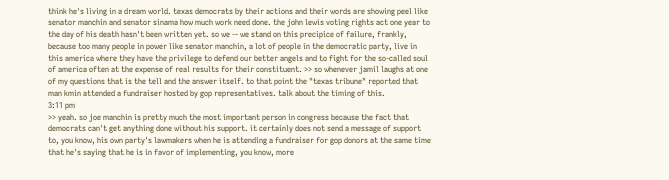think he's living in a dream world. texas democrats by their actions and their words are showing peel like senator manchin and senator sinama how much work need done. the john lewis voting rights act one year to the day of his death hasn't been written yet. so we -- we stand on this precipice of failure, frankly, because too many people in power like senator manchin, a lot of people in the democratic party, live in this america where they have the privilege to defend our better angels and to fight for the so-called soul of america often at the expense of real results for their constituent. >> so whenever jamil laughs at one of my questions that is the tell and the answer itself. to that point the "texas tribune" reported that man kmin attended a fundraiser hosted by gop representatives. talk about the timing of this.
3:11 pm
>> yeah. so joe manchin is pretty much the most important person in congress because the fact that democrats can't get anything done without his support. it certainly does not send a message of support to, you know, his own party's lawmakers when he is attending a fundraiser for gop donors at the same time that he's saying that he is in favor of implementing, you know, more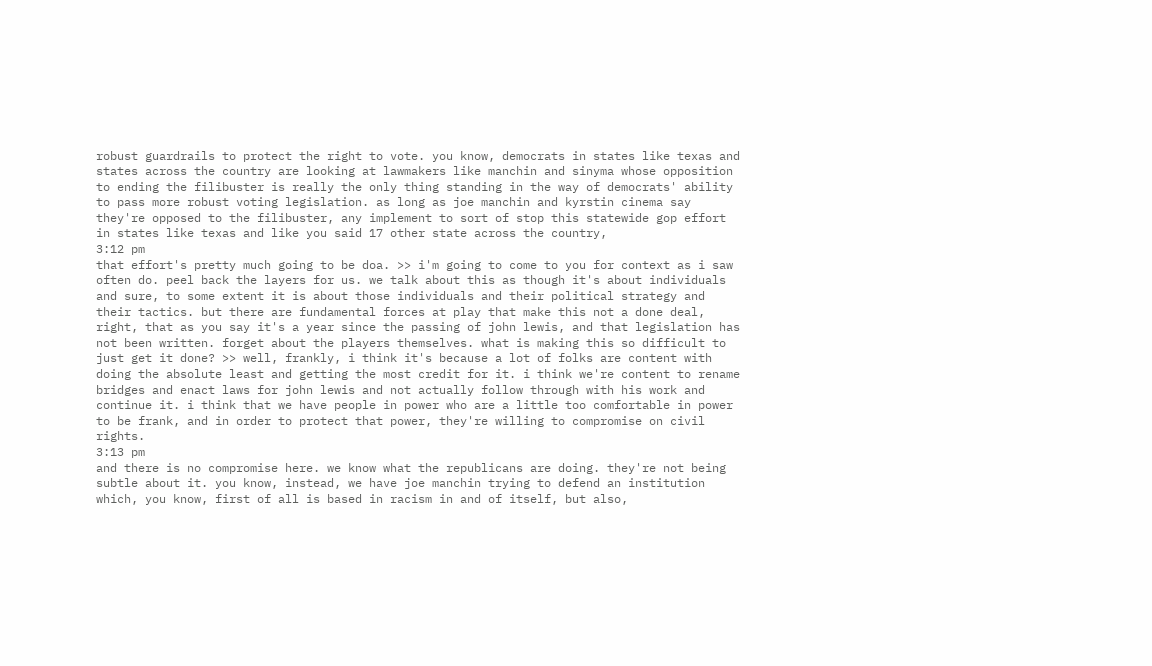robust guardrails to protect the right to vote. you know, democrats in states like texas and states across the country are looking at lawmakers like manchin and sinyma whose opposition to ending the filibuster is really the only thing standing in the way of democrats' ability to pass more robust voting legislation. as long as joe manchin and kyrstin cinema say they're opposed to the filibuster, any implement to sort of stop this statewide gop effort in states like texas and like you said 17 other state across the country,
3:12 pm
that effort's pretty much going to be doa. >> i'm going to come to you for context as i saw often do. peel back the layers for us. we talk about this as though it's about individuals and sure, to some extent it is about those individuals and their political strategy and their tactics. but there are fundamental forces at play that make this not a done deal, right, that as you say it's a year since the passing of john lewis, and that legislation has not been written. forget about the players themselves. what is making this so difficult to just get it done? >> well, frankly, i think it's because a lot of folks are content with doing the absolute least and getting the most credit for it. i think we're content to rename bridges and enact laws for john lewis and not actually follow through with his work and continue it. i think that we have people in power who are a little too comfortable in power to be frank, and in order to protect that power, they're willing to compromise on civil rights.
3:13 pm
and there is no compromise here. we know what the republicans are doing. they're not being subtle about it. you know, instead, we have joe manchin trying to defend an institution which, you know, first of all is based in racism in and of itself, but also,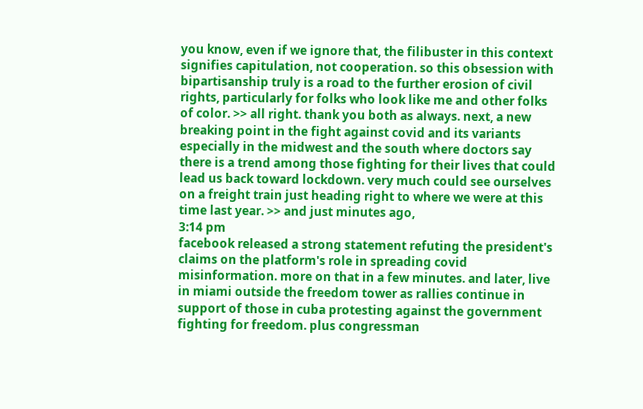you know, even if we ignore that, the filibuster in this context signifies capitulation, not cooperation. so this obsession with bipartisanship truly is a road to the further erosion of civil rights, particularly for folks who look like me and other folks of color. >> all right. thank you both as always. next, a new breaking point in the fight against covid and its variants especially in the midwest and the south where doctors say there is a trend among those fighting for their lives that could lead us back toward lockdown. very much could see ourselves on a freight train just heading right to where we were at this time last year. >> and just minutes ago,
3:14 pm
facebook released a strong statement refuting the president's claims on the platform's role in spreading covid misinformation. more on that in a few minutes. and later, live in miami outside the freedom tower as rallies continue in support of those in cuba protesting against the government fighting for freedom. plus congressman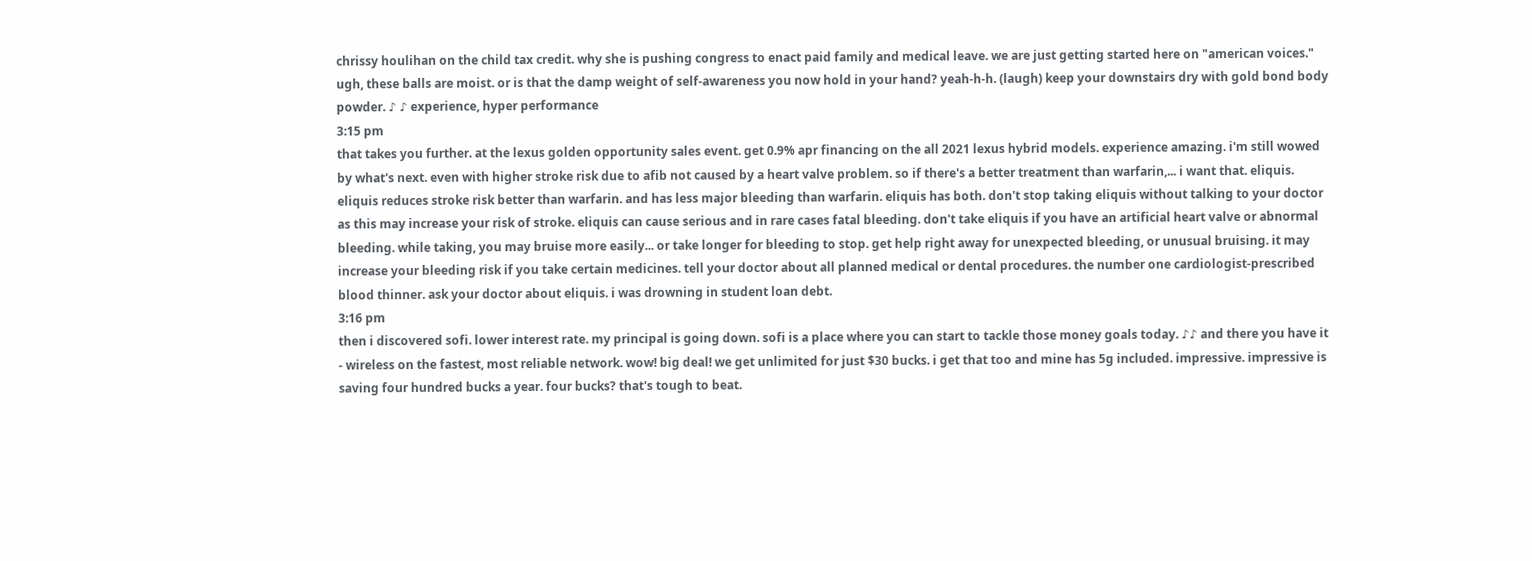chrissy houlihan on the child tax credit. why she is pushing congress to enact paid family and medical leave. we are just getting started here on "american voices." ugh, these balls are moist. or is that the damp weight of self-awareness you now hold in your hand? yeah-h-h. (laugh) keep your downstairs dry with gold bond body powder. ♪ ♪ experience, hyper performance
3:15 pm
that takes you further. at the lexus golden opportunity sales event. get 0.9% apr financing on the all 2021 lexus hybrid models. experience amazing. i'm still wowed by what's next. even with higher stroke risk due to afib not caused by a heart valve problem. so if there's a better treatment than warfarin,... i want that. eliquis. eliquis reduces stroke risk better than warfarin. and has less major bleeding than warfarin. eliquis has both. don't stop taking eliquis without talking to your doctor as this may increase your risk of stroke. eliquis can cause serious and in rare cases fatal bleeding. don't take eliquis if you have an artificial heart valve or abnormal bleeding. while taking, you may bruise more easily... or take longer for bleeding to stop. get help right away for unexpected bleeding, or unusual bruising. it may increase your bleeding risk if you take certain medicines. tell your doctor about all planned medical or dental procedures. the number one cardiologist-prescribed blood thinner. ask your doctor about eliquis. i was drowning in student loan debt.
3:16 pm
then i discovered sofi. lower interest rate. my principal is going down. sofi is a place where you can start to tackle those money goals today. ♪♪ and there you have it - wireless on the fastest, most reliable network. wow! big deal! we get unlimited for just $30 bucks. i get that too and mine has 5g included. impressive. impressive is saving four hundred bucks a year. four bucks? that's tough to beat.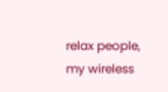relax people, my wireless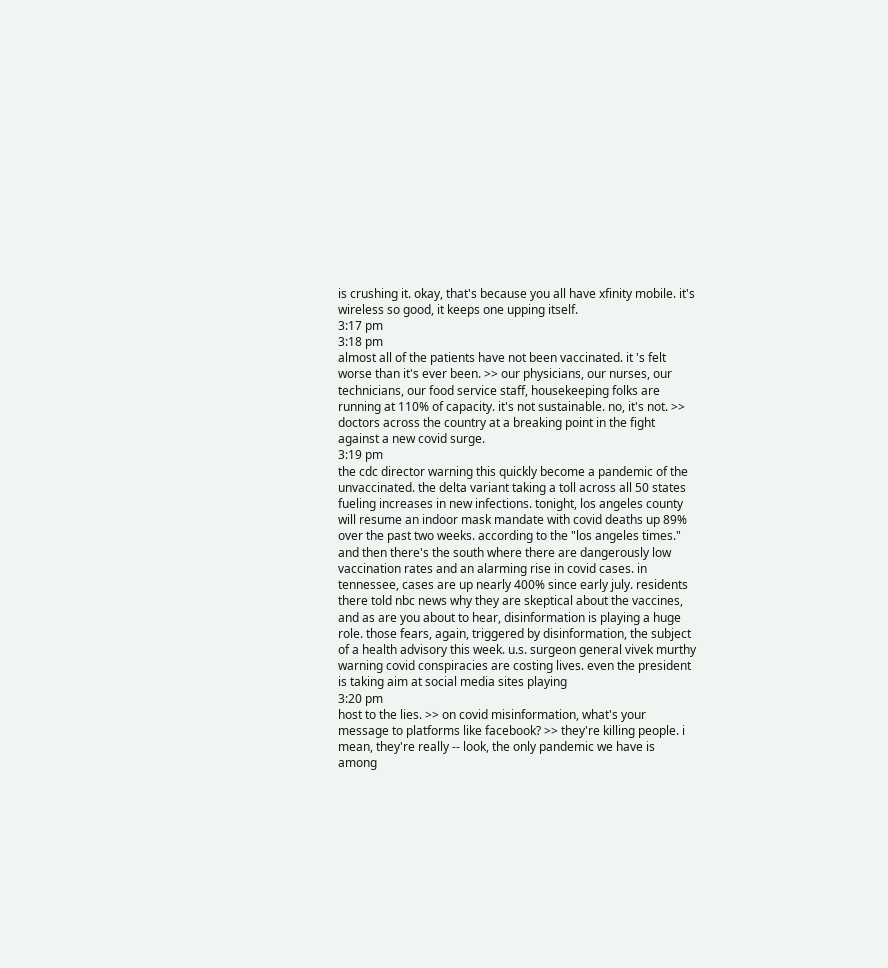is crushing it. okay, that's because you all have xfinity mobile. it's wireless so good, it keeps one upping itself.
3:17 pm
3:18 pm
almost all of the patients have not been vaccinated. it 's felt worse than it's ever been. >> our physicians, our nurses, our technicians, our food service staff, housekeeping folks are running at 110% of capacity. it's not sustainable. no, it's not. >> doctors across the country at a breaking point in the fight against a new covid surge.
3:19 pm
the cdc director warning this quickly become a pandemic of the unvaccinated. the delta variant taking a toll across all 50 states fueling increases in new infections. tonight, los angeles county will resume an indoor mask mandate with covid deaths up 89% over the past two weeks. according to the "los angeles times." and then there's the south where there are dangerously low vaccination rates and an alarming rise in covid cases. in tennessee, cases are up nearly 400% since early july. residents there told nbc news why they are skeptical about the vaccines, and as are you about to hear, disinformation is playing a huge role. those fears, again, triggered by disinformation, the subject of a health advisory this week. u.s. surgeon general vivek murthy warning covid conspiracies are costing lives. even the president is taking aim at social media sites playing
3:20 pm
host to the lies. >> on covid misinformation, what's your message to platforms like facebook? >> they're killing people. i mean, they're really -- look, the only pandemic we have is among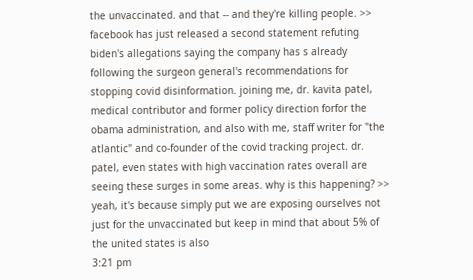the unvaccinated. and that -- and they're killing people. >> facebook has just released a second statement refuting biden's allegations saying the company has s already following the surgeon general's recommendations for stopping covid disinformation. joining me, dr. kavita patel, medical contributor and former policy direction forfor the obama administration, and also with me, staff writer for "the atlantic" and co-founder of the covid tracking project. dr. patel, even states with high vaccination rates overall are seeing these surges in some areas. why is this happening? >> yeah, it's because simply put we are exposing ourselves not just for the unvaccinated but keep in mind that about 5% of the united states is also
3:21 pm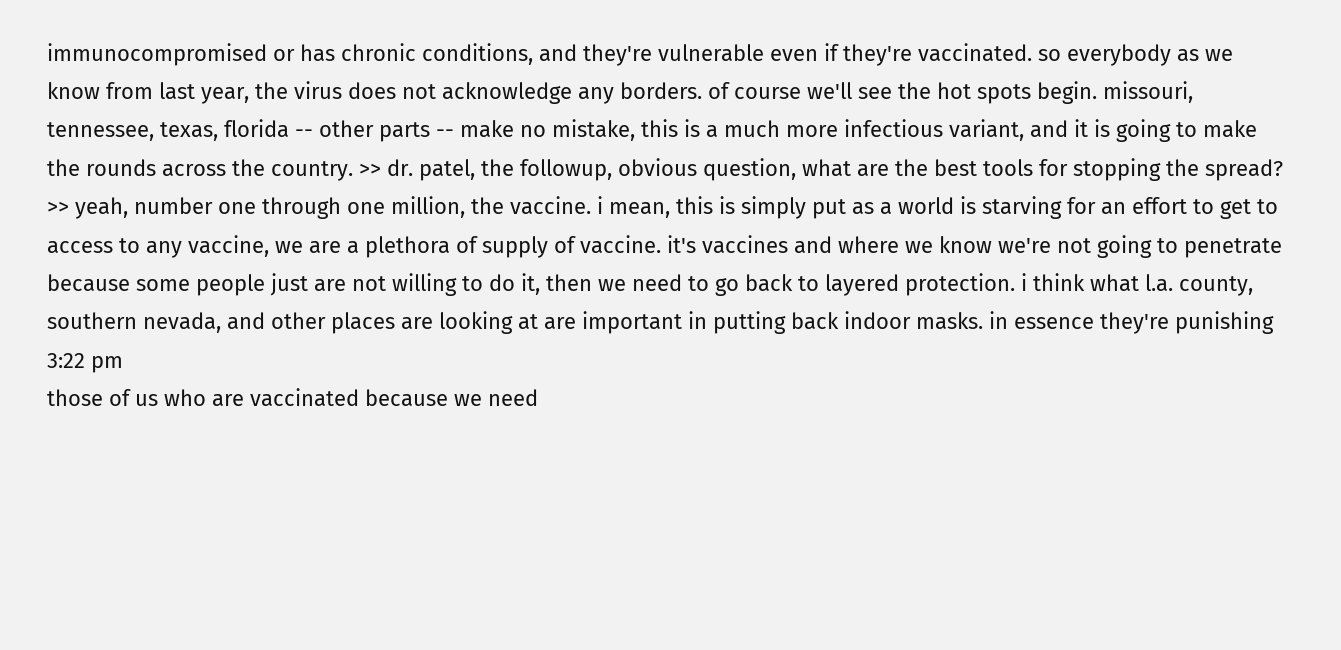immunocompromised or has chronic conditions, and they're vulnerable even if they're vaccinated. so everybody as we know from last year, the virus does not acknowledge any borders. of course we'll see the hot spots begin. missouri, tennessee, texas, florida -- other parts -- make no mistake, this is a much more infectious variant, and it is going to make the rounds across the country. >> dr. patel, the followup, obvious question, what are the best tools for stopping the spread? >> yeah, number one through one million, the vaccine. i mean, this is simply put as a world is starving for an effort to get to access to any vaccine, we are a plethora of supply of vaccine. it's vaccines and where we know we're not going to penetrate because some people just are not willing to do it, then we need to go back to layered protection. i think what l.a. county, southern nevada, and other places are looking at are important in putting back indoor masks. in essence they're punishing
3:22 pm
those of us who are vaccinated because we need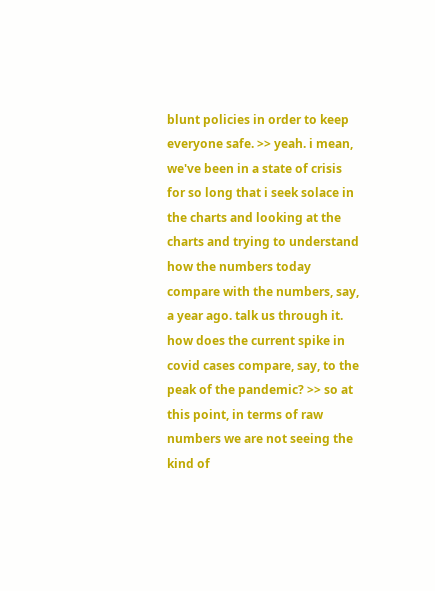blunt policies in order to keep everyone safe. >> yeah. i mean, we've been in a state of crisis for so long that i seek solace in the charts and looking at the charts and trying to understand how the numbers today compare with the numbers, say, a year ago. talk us through it. how does the current spike in covid cases compare, say, to the peak of the pandemic? >> so at this point, in terms of raw numbers we are not seeing the kind of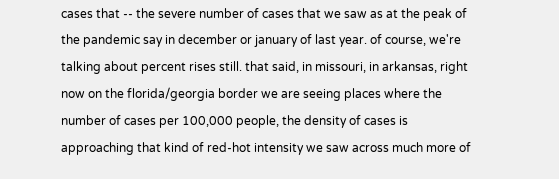cases that -- the severe number of cases that we saw as at the peak of the pandemic say in december or january of last year. of course, we're talking about percent rises still. that said, in missouri, in arkansas, right now on the florida/georgia border we are seeing places where the number of cases per 100,000 people, the density of cases is approaching that kind of red-hot intensity we saw across much more of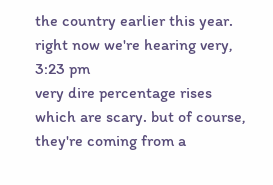the country earlier this year. right now we're hearing very,
3:23 pm
very dire percentage rises which are scary. but of course, they're coming from a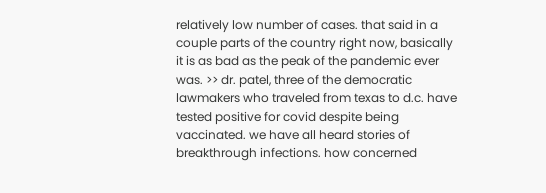relatively low number of cases. that said in a couple parts of the country right now, basically it is as bad as the peak of the pandemic ever was. >> dr. patel, three of the democratic lawmakers who traveled from texas to d.c. have tested positive for covid despite being vaccinated. we have all heard stories of breakthrough infections. how concerned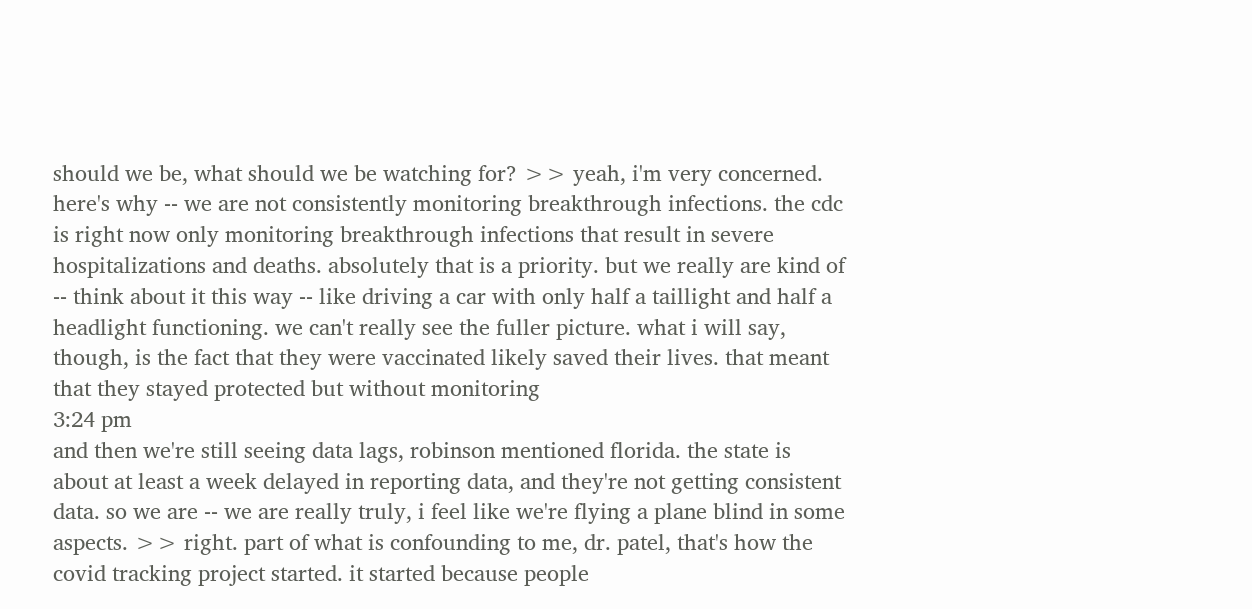should we be, what should we be watching for? >> yeah, i'm very concerned. here's why -- we are not consistently monitoring breakthrough infections. the cdc is right now only monitoring breakthrough infections that result in severe hospitalizations and deaths. absolutely that is a priority. but we really are kind of -- think about it this way -- like driving a car with only half a taillight and half a headlight functioning. we can't really see the fuller picture. what i will say, though, is the fact that they were vaccinated likely saved their lives. that meant that they stayed protected but without monitoring
3:24 pm
and then we're still seeing data lags, robinson mentioned florida. the state is about at least a week delayed in reporting data, and they're not getting consistent data. so we are -- we are really truly, i feel like we're flying a plane blind in some aspects. >> right. part of what is confounding to me, dr. patel, that's how the covid tracking project started. it started because people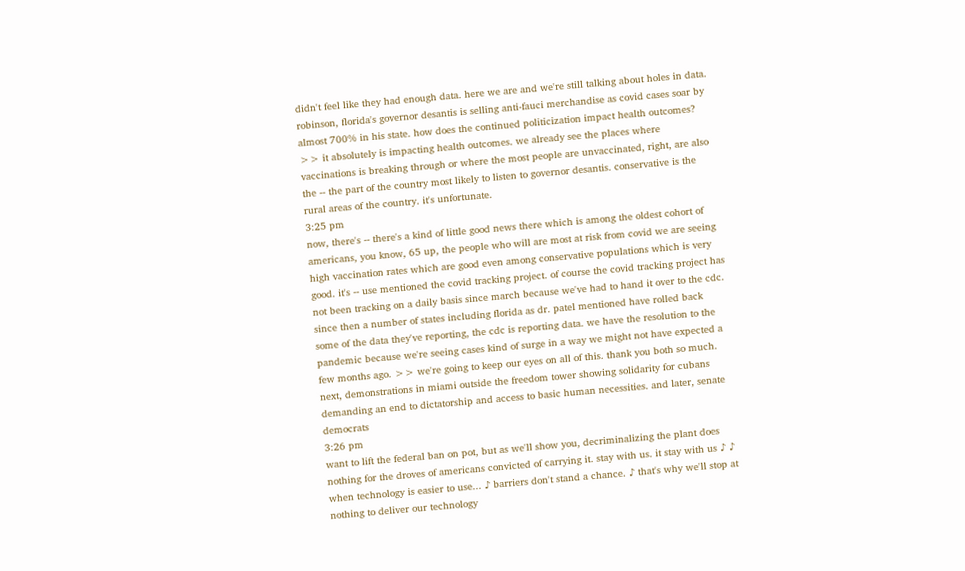didn't feel like they had enough data. here we are and we're still talking about holes in data. robinson, florida's governor desantis is selling anti-fauci merchandise as covid cases soar by almost 700% in his state. how does the continued politicization impact health outcomes? >> it absolutely is impacting health outcomes. we already see the places where vaccinations is breaking through or where the most people are unvaccinated, right, are also the -- the part of the country most likely to listen to governor desantis. conservative is the rural areas of the country. it's unfortunate.
3:25 pm
now, there's -- there's a kind of little good news there which is among the oldest cohort of americans, you know, 65 up, the people who will are most at risk from covid we are seeing high vaccination rates which are good even among conservative populations which is very good. it's -- use mentioned the covid tracking project. of course the covid tracking project has not been tracking on a daily basis since march because we've had to hand it over to the cdc. since then a number of states including florida as dr. patel mentioned have rolled back some of the data they've reporting, the cdc is reporting data. we have the resolution to the pandemic because we're seeing cases kind of surge in a way we might not have expected a few months ago. >> we're going to keep our eyes on all of this. thank you both so much. next, demonstrations in miami outside the freedom tower showing solidarity for cubans demanding an end to dictatorship and access to basic human necessities. and later, senate democrats
3:26 pm
want to lift the federal ban on pot, but as we'll show you, decriminalizing the plant does nothing for the droves of americans convicted of carrying it. stay with us. it stay with us ♪ ♪ when technology is easier to use... ♪ barriers don't stand a chance. ♪ that's why we'll stop at nothing to deliver our technology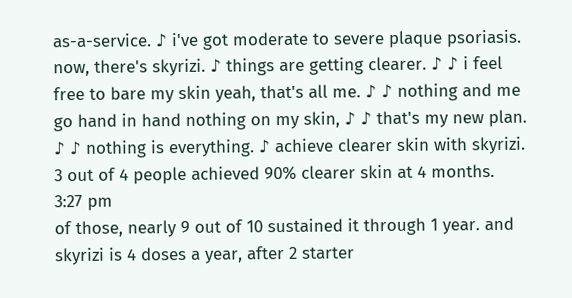as-a-service. ♪ i've got moderate to severe plaque psoriasis. now, there's skyrizi. ♪ things are getting clearer. ♪ ♪ i feel free to bare my skin yeah, that's all me. ♪ ♪ nothing and me go hand in hand nothing on my skin, ♪ ♪ that's my new plan. ♪ ♪ nothing is everything. ♪ achieve clearer skin with skyrizi. 3 out of 4 people achieved 90% clearer skin at 4 months.
3:27 pm
of those, nearly 9 out of 10 sustained it through 1 year. and skyrizi is 4 doses a year, after 2 starter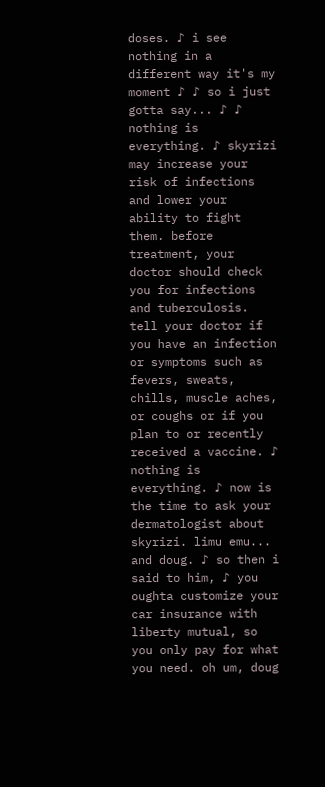doses. ♪ i see nothing in a different way it's my moment ♪ ♪ so i just gotta say... ♪ ♪ nothing is everything. ♪ skyrizi may increase your risk of infections and lower your ability to fight them. before treatment, your doctor should check you for infections and tuberculosis. tell your doctor if you have an infection or symptoms such as fevers, sweats, chills, muscle aches, or coughs or if you plan to or recently received a vaccine. ♪ nothing is everything. ♪ now is the time to ask your dermatologist about skyrizi. limu emu... and doug. ♪ so then i said to him, ♪ you oughta customize your car insurance with liberty mutual, so you only pay for what you need. oh um, doug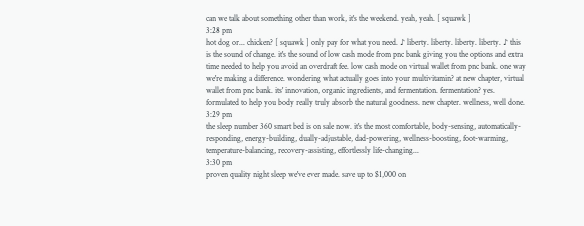can we talk about something other than work, it's the weekend. yeah, yeah. [ squawk ]
3:28 pm
hot dog or... chicken? [ squawk ] only pay for what you need. ♪ liberty. liberty. liberty. liberty. ♪ this is the sound of change. it's the sound of low cash mode from pnc bank giving you the options and extra time needed to help you avoid an overdraft fee. low cash mode on virtual wallet from pnc bank. one way we're making a difference. wondering what actually goes into your multivitamin? at new chapter, virtual wallet from pnc bank. its' innovation, organic ingredients, and fermentation. fermentation? yes. formulated to help you body really truly absorb the natural goodness. new chapter. wellness, well done.
3:29 pm
the sleep number 360 smart bed is on sale now. it's the most comfortable, body-sensing, automatically-responding, energy-building, dually-adjustable, dad-powering, wellness-boosting, foot-warming, temperature-balancing, recovery-assisting, effortlessly life-changing...
3:30 pm
proven quality night sleep we've ever made. save up to $1,000 on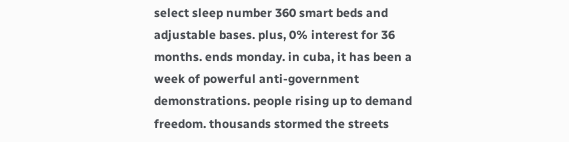select sleep number 360 smart beds and adjustable bases. plus, 0% interest for 36 months. ends monday. in cuba, it has been a week of powerful anti-government demonstrations. people rising up to demand freedom. thousands stormed the streets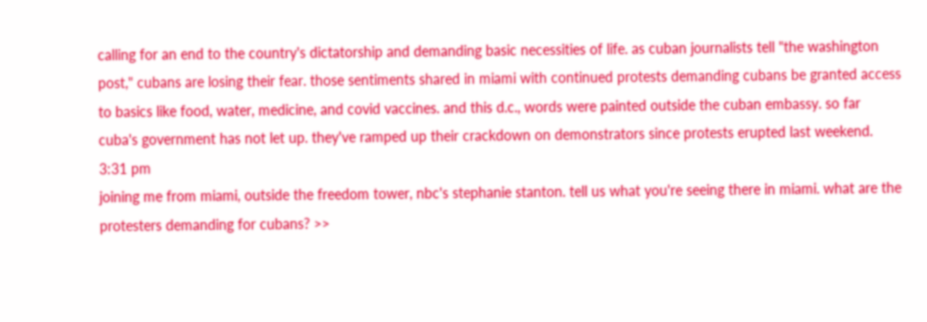calling for an end to the country's dictatorship and demanding basic necessities of life. as cuban journalists tell "the washington post," cubans are losing their fear. those sentiments shared in miami with continued protests demanding cubans be granted access to basics like food, water, medicine, and covid vaccines. and this d.c., words were painted outside the cuban embassy. so far cuba's government has not let up. they've ramped up their crackdown on demonstrators since protests erupted last weekend.
3:31 pm
joining me from miami, outside the freedom tower, nbc's stephanie stanton. tell us what you're seeing there in miami. what are the protesters demanding for cubans? >>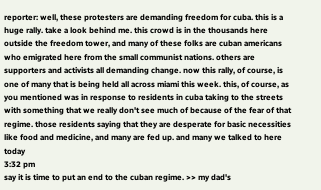reporter: well, these protesters are demanding freedom for cuba. this is a huge rally. take a look behind me. this crowd is in the thousands here outside the freedom tower, and many of these folks are cuban americans who emigrated here from the small communist nations. others are supporters and activists all demanding change. now this rally, of course, is one of many that is being held all across miami this week. this, of course, as you mentioned was in response to residents in cuba taking to the streets with something that we really don't see much of because of the fear of that regime. those residents saying that they are desperate for basic necessities like food and medicine, and many are fed up. and many we talked to here today
3:32 pm
say it is time to put an end to the cuban regime. >> my dad's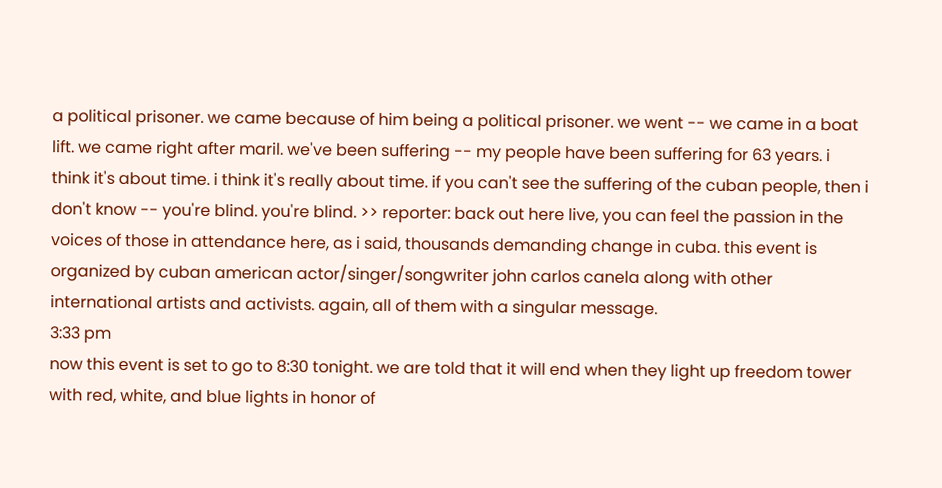a political prisoner. we came because of him being a political prisoner. we went -- we came in a boat lift. we came right after maril. we've been suffering -- my people have been suffering for 63 years. i think it's about time. i think it's really about time. if you can't see the suffering of the cuban people, then i don't know -- you're blind. you're blind. >> reporter: back out here live, you can feel the passion in the voices of those in attendance here, as i said, thousands demanding change in cuba. this event is organized by cuban american actor/singer/songwriter john carlos canela along with other international artists and activists. again, all of them with a singular message.
3:33 pm
now this event is set to go to 8:30 tonight. we are told that it will end when they light up freedom tower with red, white, and blue lights in honor of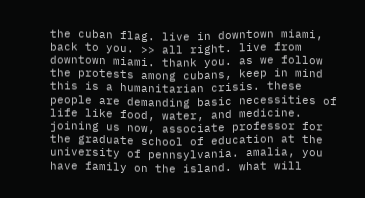the cuban flag. live in downtown miami, back to you. >> all right. live from downtown miami. thank you. as we follow the protests among cubans, keep in mind this is a humanitarian crisis. these people are demanding basic necessities of life like food, water, and medicine. joining us now, associate professor for the graduate school of education at the university of pennsylvania. amalia, you have family on the island. what will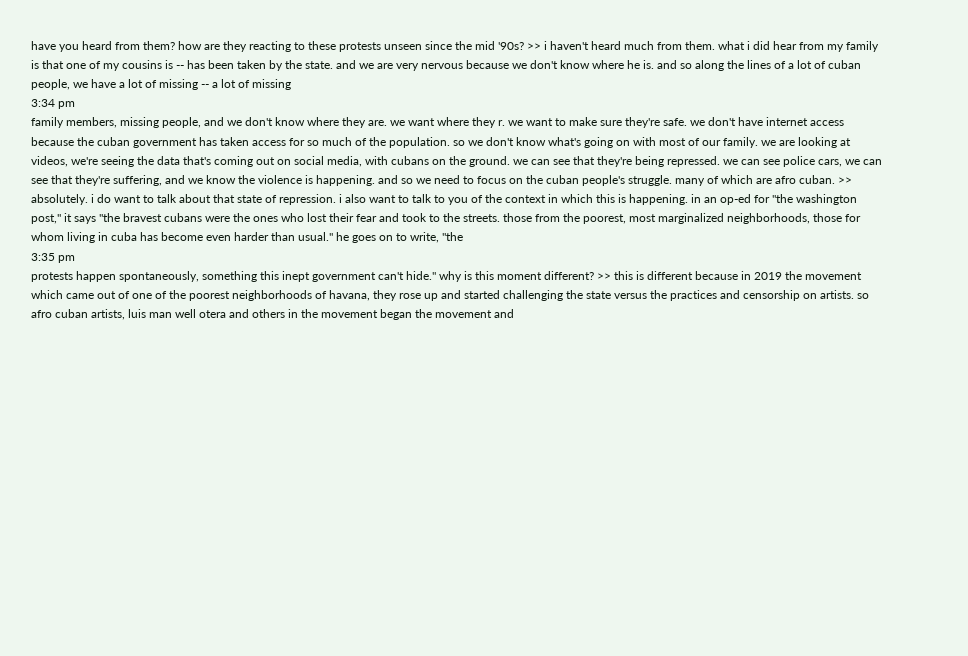have you heard from them? how are they reacting to these protests unseen since the mid '90s? >> i haven't heard much from them. what i did hear from my family is that one of my cousins is -- has been taken by the state. and we are very nervous because we don't know where he is. and so along the lines of a lot of cuban people, we have a lot of missing -- a lot of missing
3:34 pm
family members, missing people, and we don't know where they are. we want where they r. we want to make sure they're safe. we don't have internet access because the cuban government has taken access for so much of the population. so we don't know what's going on with most of our family. we are looking at videos, we're seeing the data that's coming out on social media, with cubans on the ground. we can see that they're being repressed. we can see police cars, we can see that they're suffering, and we know the violence is happening. and so we need to focus on the cuban people's struggle. many of which are afro cuban. >> absolutely. i do want to talk about that state of repression. i also want to talk to you of the context in which this is happening. in an op-ed for "the washington post," it says "the bravest cubans were the ones who lost their fear and took to the streets. those from the poorest, most marginalized neighborhoods, those for whom living in cuba has become even harder than usual." he goes on to write, "the
3:35 pm
protests happen spontaneously, something this inept government can't hide." why is this moment different? >> this is different because in 2019 the movement which came out of one of the poorest neighborhoods of havana, they rose up and started challenging the state versus the practices and censorship on artists. so afro cuban artists, luis man well otera and others in the movement began the movement and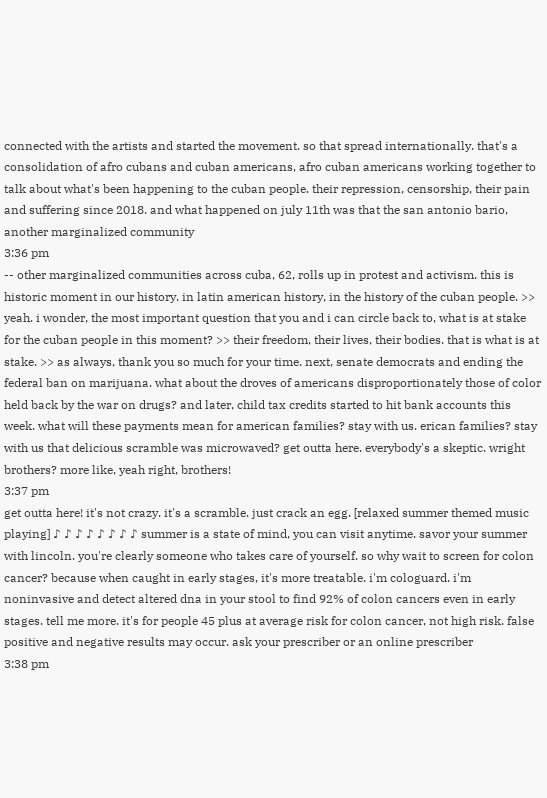connected with the artists and started the movement. so that spread internationally. that's a consolidation of afro cubans and cuban americans, afro cuban americans working together to talk about what's been happening to the cuban people. their repression, censorship, their pain and suffering since 2018. and what happened on july 11th was that the san antonio bario, another marginalized community
3:36 pm
-- other marginalized communities across cuba, 62, rolls up in protest and activism. this is historic moment in our history. in latin american history, in the history of the cuban people. >> yeah. i wonder, the most important question that you and i can circle back to, what is at stake for the cuban people in this moment? >> their freedom, their lives, their bodies. that is what is at stake. >> as always, thank you so much for your time. next, senate democrats and ending the federal ban on marijuana. what about the droves of americans disproportionately those of color held back by the war on drugs? and later, child tax credits started to hit bank accounts this week. what will these payments mean for american families? stay with us. erican families? stay with us that delicious scramble was microwaved? get outta here. everybody's a skeptic. wright brothers? more like, yeah right, brothers!
3:37 pm
get outta here! it's not crazy. it's a scramble. just crack an egg. [relaxed summer themed music playing] ♪ ♪ ♪ ♪ ♪ ♪ ♪ ♪ summer is a state of mind, you can visit anytime. savor your summer with lincoln. you're clearly someone who takes care of yourself. so why wait to screen for colon cancer? because when caught in early stages, it's more treatable. i'm cologuard. i'm noninvasive and detect altered dna in your stool to find 92% of colon cancers even in early stages. tell me more. it's for people 45 plus at average risk for colon cancer, not high risk. false positive and negative results may occur. ask your prescriber or an online prescriber
3:38 pm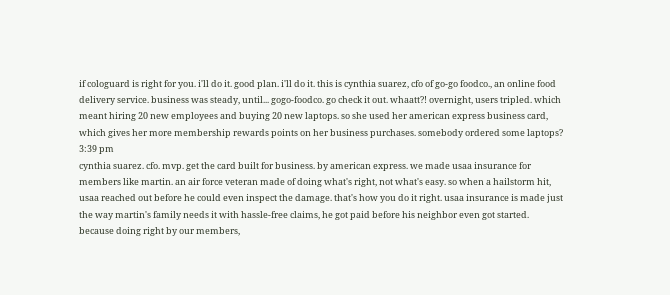if cologuard is right for you. i'll do it. good plan. i'll do it. this is cynthia suarez, cfo of go-go foodco., an online food delivery service. business was steady, until... gogo-foodco. go check it out. whaatt?! overnight, users tripled. which meant hiring 20 new employees and buying 20 new laptops. so she used her american express business card, which gives her more membership rewards points on her business purchases. somebody ordered some laptops?
3:39 pm
cynthia suarez. cfo. mvp. get the card built for business. by american express. we made usaa insurance for members like martin. an air force veteran made of doing what's right, not what's easy. so when a hailstorm hit, usaa reached out before he could even inspect the damage. that's how you do it right. usaa insurance is made just the way martin's family needs it with hassle-free claims, he got paid before his neighbor even got started. because doing right by our members,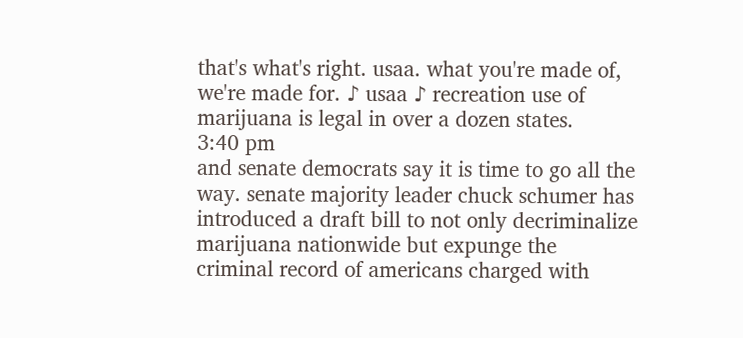that's what's right. usaa. what you're made of, we're made for. ♪ usaa ♪ recreation use of marijuana is legal in over a dozen states.
3:40 pm
and senate democrats say it is time to go all the way. senate majority leader chuck schumer has introduced a draft bill to not only decriminalize marijuana nationwide but expunge the criminal record of americans charged with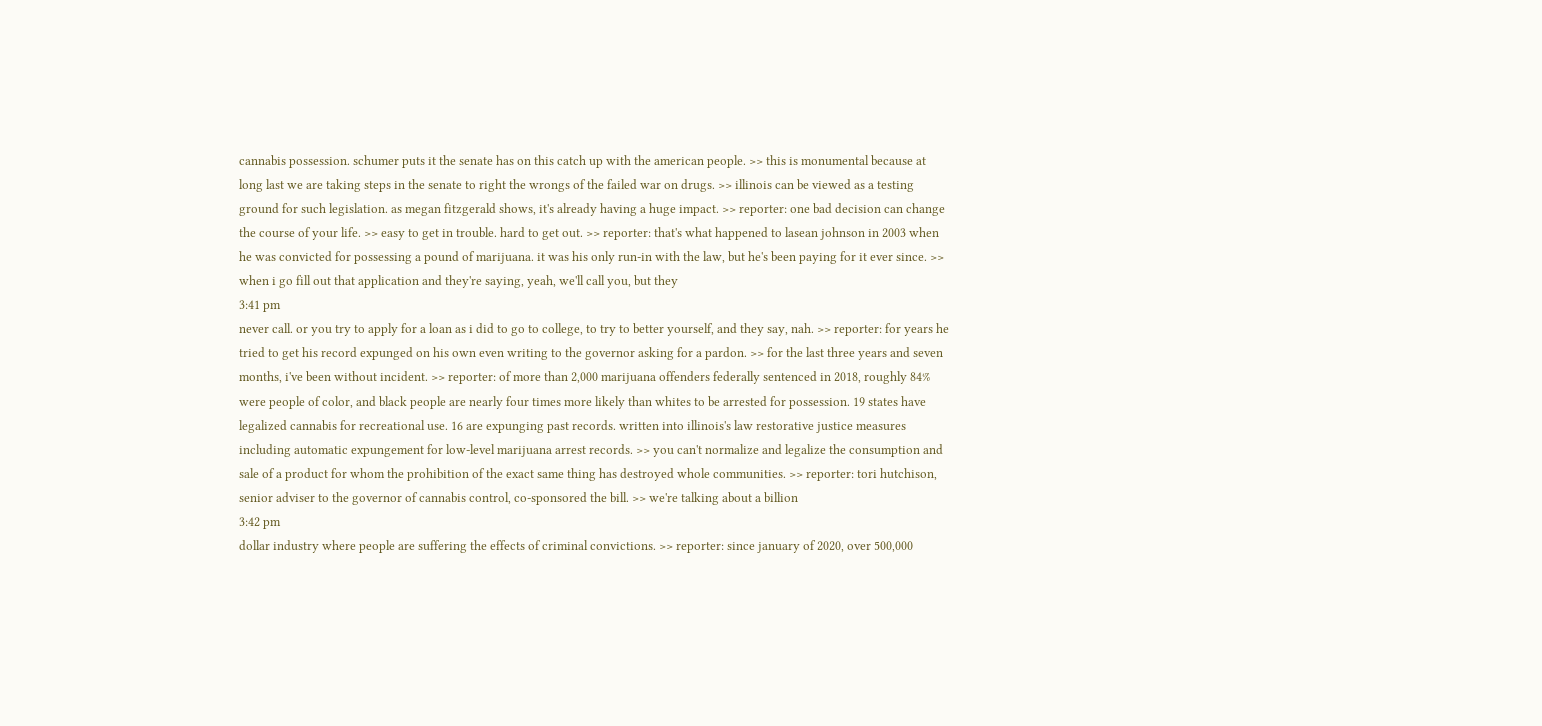cannabis possession. schumer puts it the senate has on this catch up with the american people. >> this is monumental because at long last we are taking steps in the senate to right the wrongs of the failed war on drugs. >> illinois can be viewed as a testing ground for such legislation. as megan fitzgerald shows, it's already having a huge impact. >> reporter: one bad decision can change the course of your life. >> easy to get in trouble. hard to get out. >> reporter: that's what happened to lasean johnson in 2003 when he was convicted for possessing a pound of marijuana. it was his only run-in with the law, but he's been paying for it ever since. >> when i go fill out that application and they're saying, yeah, we'll call you, but they
3:41 pm
never call. or you try to apply for a loan as i did to go to college, to try to better yourself, and they say, nah. >> reporter: for years he tried to get his record expunged on his own even writing to the governor asking for a pardon. >> for the last three years and seven months, i've been without incident. >> reporter: of more than 2,000 marijuana offenders federally sentenced in 2018, roughly 84% were people of color, and black people are nearly four times more likely than whites to be arrested for possession. 19 states have legalized cannabis for recreational use. 16 are expunging past records. written into illinois's law restorative justice measures including automatic expungement for low-level marijuana arrest records. >> you can't normalize and legalize the consumption and sale of a product for whom the prohibition of the exact same thing has destroyed whole communities. >> reporter: tori hutchison, senior adviser to the governor of cannabis control, co-sponsored the bill. >> we're talking about a billion
3:42 pm
dollar industry where people are suffering the effects of criminal convictions. >> reporter: since january of 2020, over 500,000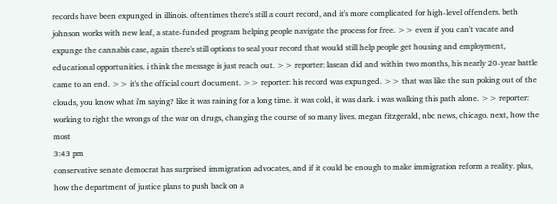records have been expunged in illinois. oftentimes there's still a court record, and it's more complicated for high-level offenders. beth johnson works with new leaf, a state-funded program helping people navigate the process for free. >> even if you can't vacate and expunge the cannabis case, again there's still options to seal your record that would still help people get housing and employment, educational opportunities. i think the message is just reach out. >> reporter: lasean did and within two months, his nearly 20-year battle came to an end. >> it's the official court document. >> reporter: his record was expunged. >> that was like the sun poking out of the clouds, you know what i'm saying? like it was raining for a long time. it was cold, it was dark. i was walking this path alone. >> reporter: working to right the wrongs of the war on drugs, changing the course of so many lives. megan fitzgerald, nbc news, chicago. next, how the most
3:43 pm
conservative senate democrat has surprised immigration advocates, and if it could be enough to make immigration reform a reality. plus, how the department of justice plans to push back on a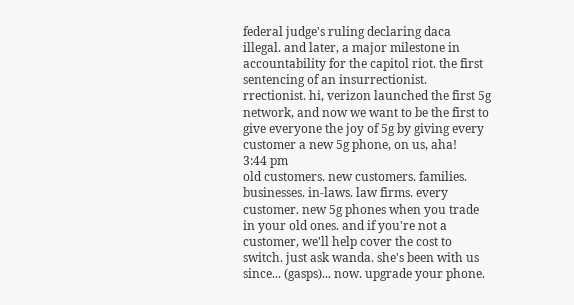federal judge's ruling declaring daca illegal. and later, a major milestone in accountability for the capitol riot. the first sentencing of an insurrectionist. rrectionist. hi, verizon launched the first 5g network, and now we want to be the first to give everyone the joy of 5g by giving every customer a new 5g phone, on us, aha!
3:44 pm
old customers. new customers. families. businesses. in-laws. law firms. every customer. new 5g phones when you trade in your old ones. and if you're not a customer, we'll help cover the cost to switch. just ask wanda. she's been with us since... (gasps)... now. upgrade your phone.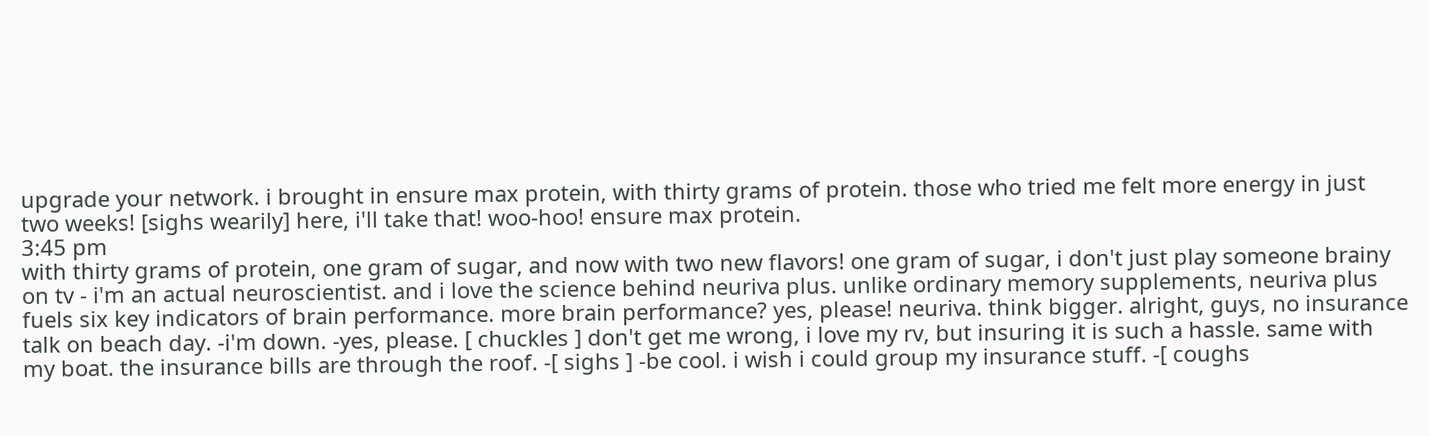upgrade your network. i brought in ensure max protein, with thirty grams of protein. those who tried me felt more energy in just two weeks! [sighs wearily] here, i'll take that! woo-hoo! ensure max protein.
3:45 pm
with thirty grams of protein, one gram of sugar, and now with two new flavors! one gram of sugar, i don't just play someone brainy on tv - i'm an actual neuroscientist. and i love the science behind neuriva plus. unlike ordinary memory supplements, neuriva plus fuels six key indicators of brain performance. more brain performance? yes, please! neuriva. think bigger. alright, guys, no insurance talk on beach day. -i'm down. -yes, please. [ chuckles ] don't get me wrong, i love my rv, but insuring it is such a hassle. same with my boat. the insurance bills are through the roof. -[ sighs ] -be cool. i wish i could group my insurance stuff. -[ coughs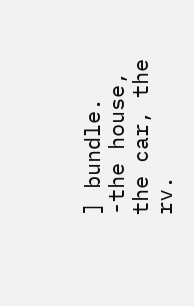] bundle. -the house, the car, the rv.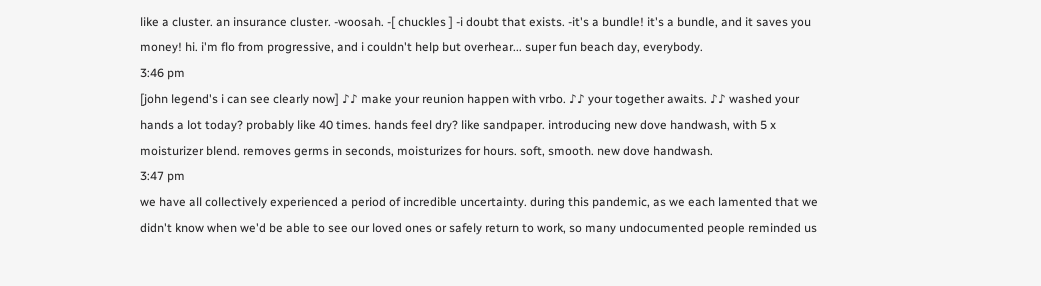like a cluster. an insurance cluster. -woosah. -[ chuckles ] -i doubt that exists. -it's a bundle! it's a bundle, and it saves you money! hi. i'm flo from progressive, and i couldn't help but overhear... super fun beach day, everybody.
3:46 pm
[john legend's i can see clearly now] ♪♪ make your reunion happen with vrbo. ♪♪ your together awaits. ♪♪ washed your hands a lot today? probably like 40 times. hands feel dry? like sandpaper. introducing new dove handwash, with 5 x moisturizer blend. removes germs in seconds, moisturizes for hours. soft, smooth. new dove handwash.
3:47 pm
we have all collectively experienced a period of incredible uncertainty. during this pandemic, as we each lamented that we didn't know when we'd be able to see our loved ones or safely return to work, so many undocumented people reminded us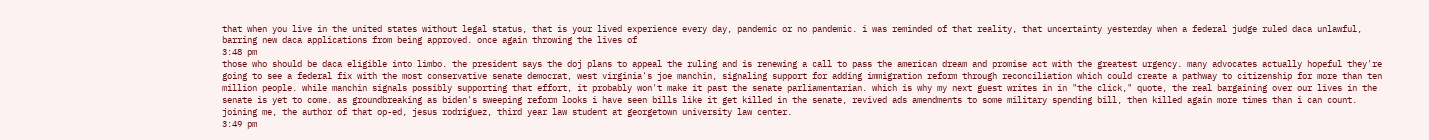that when you live in the united states without legal status, that is your lived experience every day, pandemic or no pandemic. i was reminded of that reality, that uncertainty yesterday when a federal judge ruled daca unlawful, barring new daca applications from being approved. once again throwing the lives of
3:48 pm
those who should be daca eligible into limbo. the president says the doj plans to appeal the ruling and is renewing a call to pass the american dream and promise act with the greatest urgency. many advocates actually hopeful they're going to see a federal fix with the most conservative senate democrat, west virginia's joe manchin, signaling support for adding immigration reform through reconciliation which could create a pathway to citizenship for more than ten million people. while manchin signals possibly supporting that effort, it probably won't make it past the senate parliamentarian. which is why my next guest writes in in "the click," quote, the real bargaining over our lives in the senate is yet to come. as groundbreaking as biden's sweeping reform looks i have seen bills like it get killed in the senate, revived ads amendments to some military spending bill, then killed again more times than i can count. joining me, the author of that op-ed, jesus rodriguez, third year law student at georgetown university law center.
3:49 pm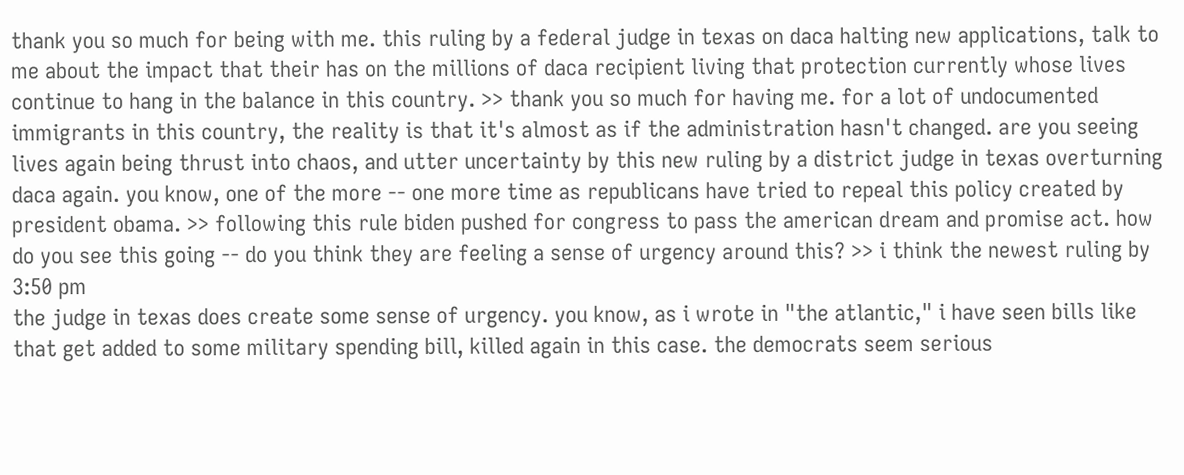thank you so much for being with me. this ruling by a federal judge in texas on daca halting new applications, talk to me about the impact that their has on the millions of daca recipient living that protection currently whose lives continue to hang in the balance in this country. >> thank you so much for having me. for a lot of undocumented immigrants in this country, the reality is that it's almost as if the administration hasn't changed. are you seeing lives again being thrust into chaos, and utter uncertainty by this new ruling by a district judge in texas overturning daca again. you know, one of the more -- one more time as republicans have tried to repeal this policy created by president obama. >> following this rule biden pushed for congress to pass the american dream and promise act. how do you see this going -- do you think they are feeling a sense of urgency around this? >> i think the newest ruling by
3:50 pm
the judge in texas does create some sense of urgency. you know, as i wrote in "the atlantic," i have seen bills like that get added to some military spending bill, killed again in this case. the democrats seem serious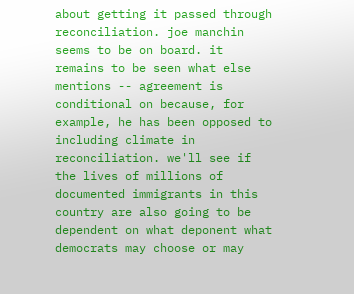about getting it passed through reconciliation. joe manchin seems to be on board. it remains to be seen what else mentions -- agreement is conditional on because, for example, he has been opposed to including climate in reconciliation. we'll see if the lives of millions of documented immigrants in this country are also going to be dependent on what deponent what democrats may choose or may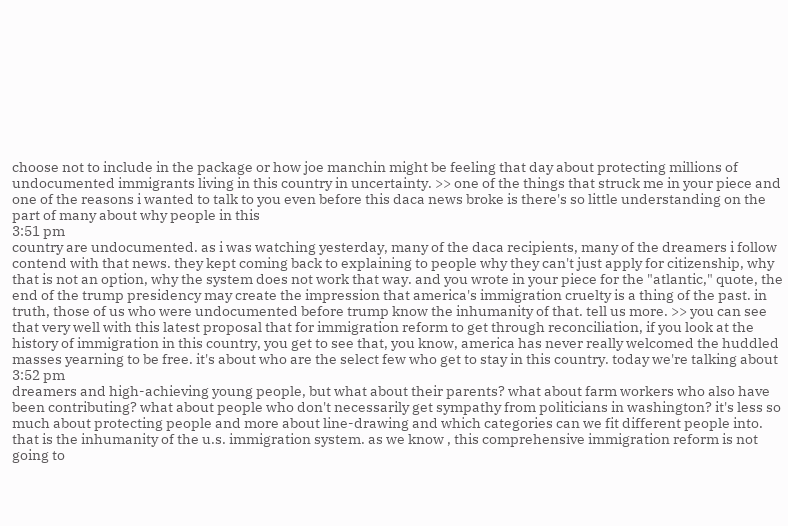choose not to include in the package or how joe manchin might be feeling that day about protecting millions of undocumented immigrants living in this country in uncertainty. >> one of the things that struck me in your piece and one of the reasons i wanted to talk to you even before this daca news broke is there's so little understanding on the part of many about why people in this
3:51 pm
country are undocumented. as i was watching yesterday, many of the daca recipients, many of the dreamers i follow contend with that news. they kept coming back to explaining to people why they can't just apply for citizenship, why that is not an option, why the system does not work that way. and you wrote in your piece for the "atlantic," quote, the end of the trump presidency may create the impression that america's immigration cruelty is a thing of the past. in truth, those of us who were undocumented before trump know the inhumanity of that. tell us more. >> you can see that very well with this latest proposal that for immigration reform to get through reconciliation, if you look at the history of immigration in this country, you get to see that, you know, america has never really welcomed the huddled masses yearning to be free. it's about who are the select few who get to stay in this country. today we're talking about
3:52 pm
dreamers and high-achieving young people, but what about their parents? what about farm workers who also have been contributing? what about people who don't necessarily get sympathy from politicians in washington? it's less so much about protecting people and more about line-drawing and which categories can we fit different people into. that is the inhumanity of the u.s. immigration system. as we know , this comprehensive immigration reform is not going to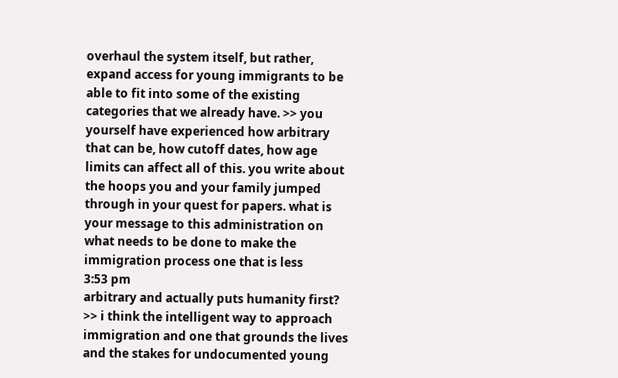overhaul the system itself, but rather, expand access for young immigrants to be able to fit into some of the existing categories that we already have. >> you yourself have experienced how arbitrary that can be, how cutoff dates, how age limits can affect all of this. you write about the hoops you and your family jumped through in your quest for papers. what is your message to this administration on what needs to be done to make the immigration process one that is less
3:53 pm
arbitrary and actually puts humanity first? >> i think the intelligent way to approach immigration and one that grounds the lives and the stakes for undocumented young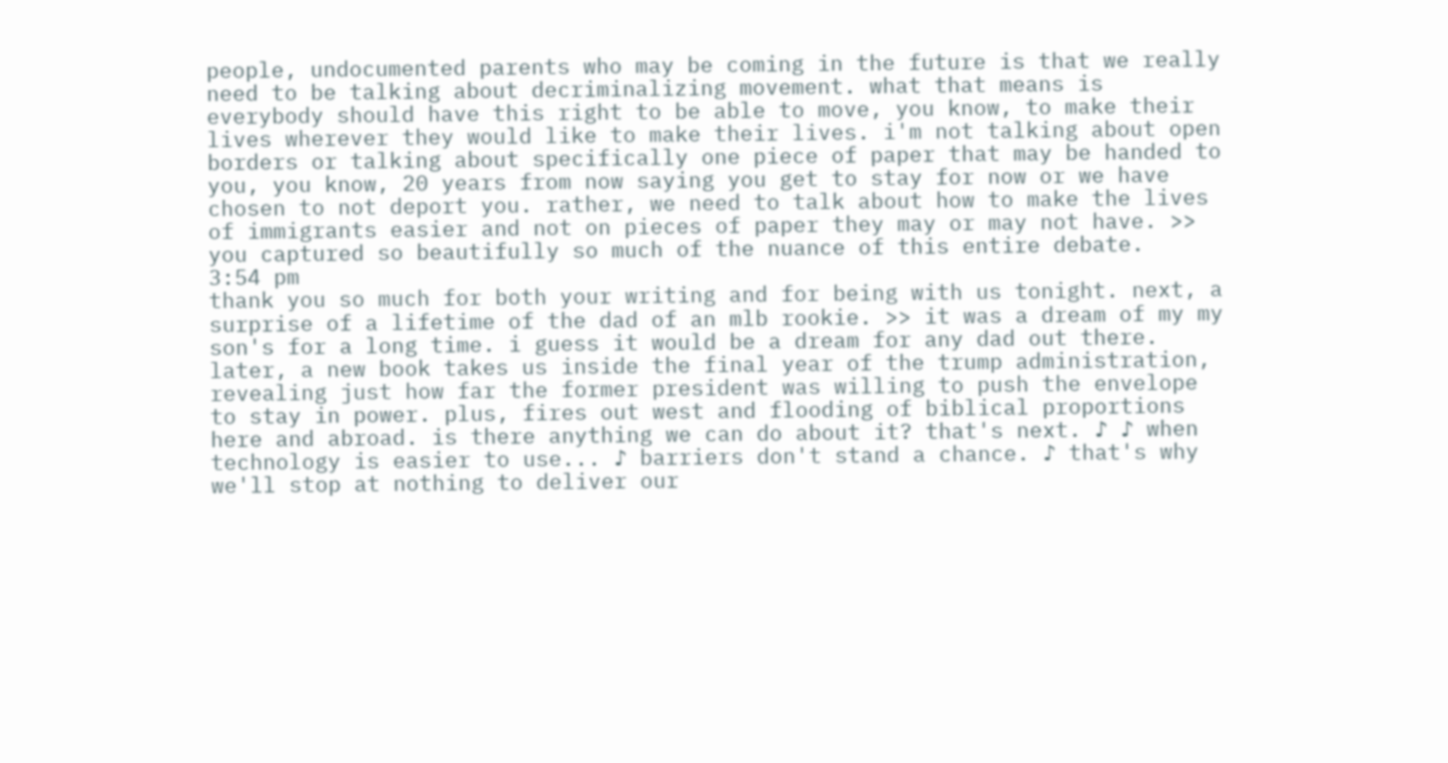people, undocumented parents who may be coming in the future is that we really need to be talking about decriminalizing movement. what that means is everybody should have this right to be able to move, you know, to make their lives wherever they would like to make their lives. i'm not talking about open borders or talking about specifically one piece of paper that may be handed to you, you know, 20 years from now saying you get to stay for now or we have chosen to not deport you. rather, we need to talk about how to make the lives of immigrants easier and not on pieces of paper they may or may not have. >> you captured so beautifully so much of the nuance of this entire debate.
3:54 pm
thank you so much for both your writing and for being with us tonight. next, a surprise of a lifetime of the dad of an mlb rookie. >> it was a dream of my my son's for a long time. i guess it would be a dream for any dad out there. later, a new book takes us inside the final year of the trump administration, revealing just how far the former president was willing to push the envelope to stay in power. plus, fires out west and flooding of biblical proportions here and abroad. is there anything we can do about it? that's next. ♪ ♪ when technology is easier to use... ♪ barriers don't stand a chance. ♪ that's why we'll stop at nothing to deliver our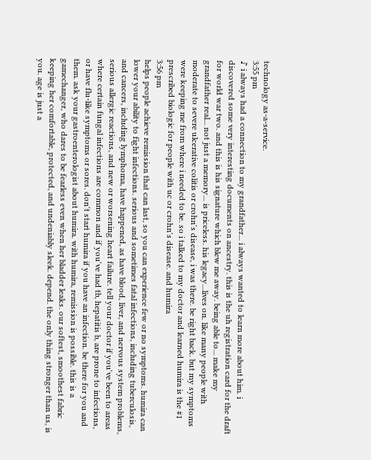technology as-a-service.
3:55 pm
♪ i always had a connection to my grandfather... i always wanted to learn more about him. i discovered some very interesting documents on ancestry. this is the uh registration card for the draft for world war two. and this is his signature which blew me away. being able to... make my grandfather real... not just a memory... is priceless. his legacy...lives on. like many people with moderate to severe ulcerative colitis or crohn's disease, i was there. be right back. but my symptoms were keeping me from where i needed to be. so i talked to my doctor and learned humira is the #1 prescribed biologic for people with uc or crohn's disease. and humira
3:56 pm
helps people achieve remission that can last, so you can experience few or no symptoms. humira can lower your ability to fight infections. serious and sometimes fatal infections, including tuberculosis, and cancers, including lymphoma, have happened, as have blood, liver, and nervous system problems, serious allergic reactions, and new or worsening heart failure. tell your doctor if you've been to areas where certain fungal infections are common and if you've had tb, hepatitis b, are prone to infections, or have flu-like symptoms or sores. don't start humira if you have an infection. be there for you and them. ask your gastroenterologist about humira. with humira, remission is possible. this is a gamechanger, who dares to be fearless even when her bladder leaks. our softest, smoothest fabric keeping her comfortable, protected, and undeniably sleek. depend. the only thing stronger than us, is you. age is just a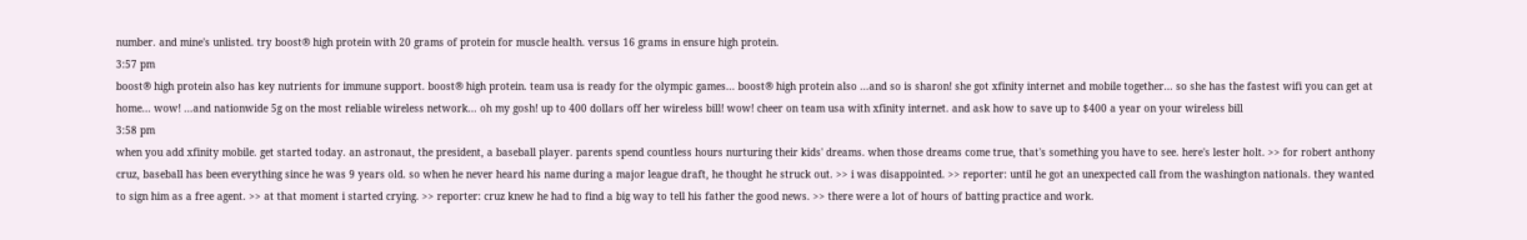number. and mine's unlisted. try boost® high protein with 20 grams of protein for muscle health. versus 16 grams in ensure high protein.
3:57 pm
boost® high protein also has key nutrients for immune support. boost® high protein. team usa is ready for the olympic games... boost® high protein also ...and so is sharon! she got xfinity internet and mobile together... so she has the fastest wifi you can get at home... wow! ...and nationwide 5g on the most reliable wireless network... oh my gosh! up to 400 dollars off her wireless bill! wow! cheer on team usa with xfinity internet. and ask how to save up to $400 a year on your wireless bill
3:58 pm
when you add xfinity mobile. get started today. an astronaut, the president, a baseball player. parents spend countless hours nurturing their kids' dreams. when those dreams come true, that's something you have to see. here's lester holt. >> for robert anthony cruz, baseball has been everything since he was 9 years old. so when he never heard his name during a major league draft, he thought he struck out. >> i was disappointed. >> reporter: until he got an unexpected call from the washington nationals. they wanted to sign him as a free agent. >> at that moment i started crying. >> reporter: cruz knew he had to find a big way to tell his father the good news. >> there were a lot of hours of batting practice and work.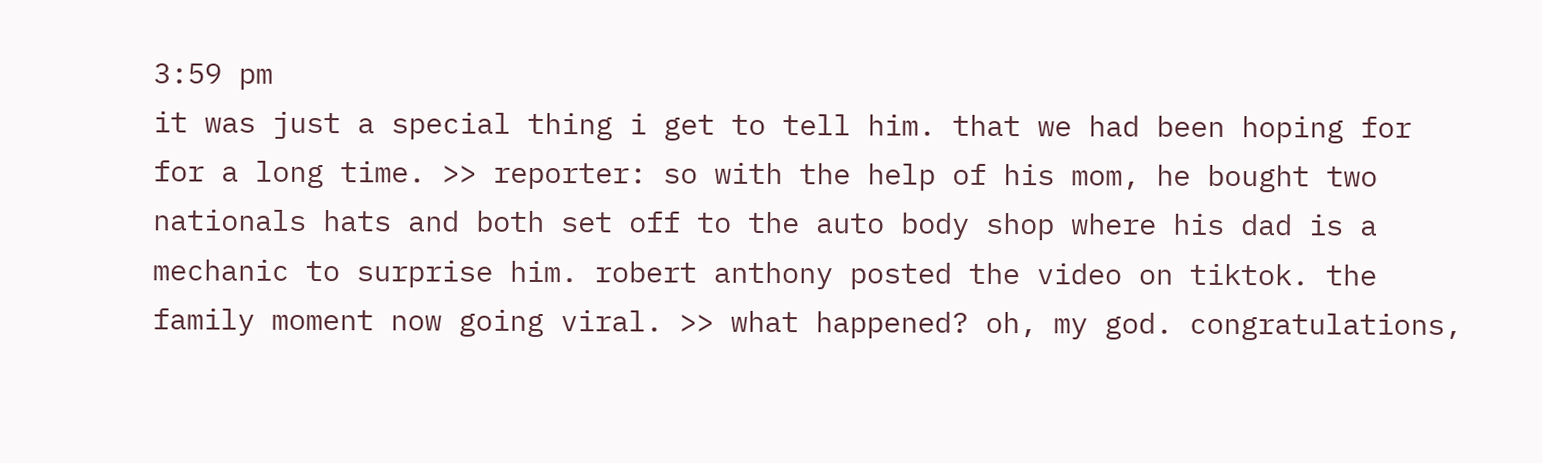3:59 pm
it was just a special thing i get to tell him. that we had been hoping for for a long time. >> reporter: so with the help of his mom, he bought two nationals hats and both set off to the auto body shop where his dad is a mechanic to surprise him. robert anthony posted the video on tiktok. the family moment now going viral. >> what happened? oh, my god. congratulations,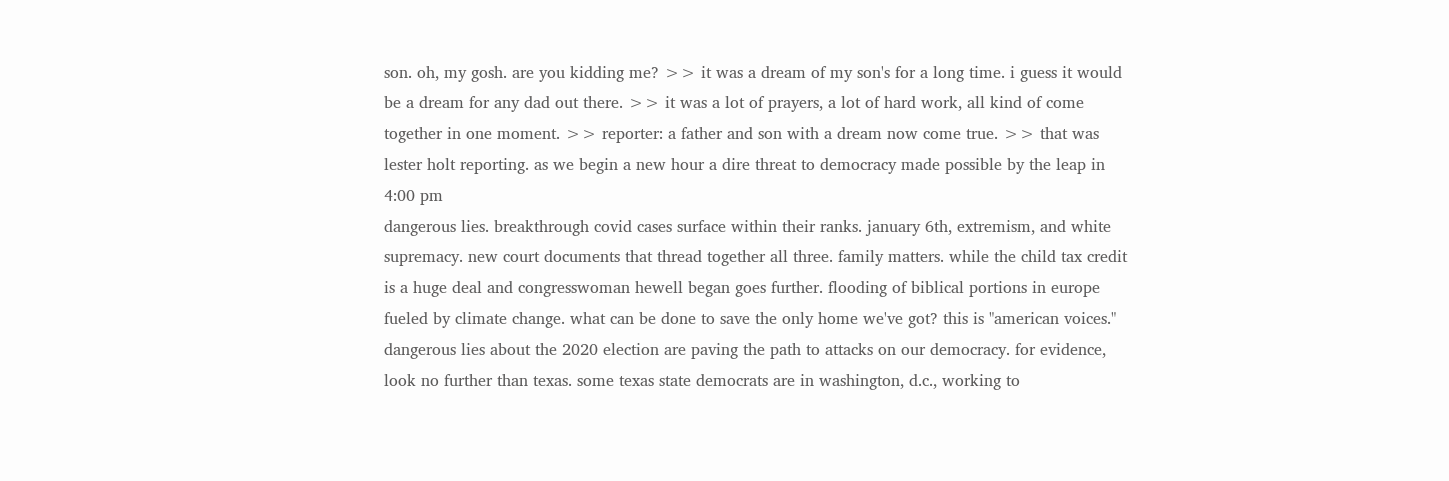son. oh, my gosh. are you kidding me? >> it was a dream of my son's for a long time. i guess it would be a dream for any dad out there. >> it was a lot of prayers, a lot of hard work, all kind of come together in one moment. >> reporter: a father and son with a dream now come true. >> that was lester holt reporting. as we begin a new hour a dire threat to democracy made possible by the leap in
4:00 pm
dangerous lies. breakthrough covid cases surface within their ranks. january 6th, extremism, and white supremacy. new court documents that thread together all three. family matters. while the child tax credit is a huge deal and congresswoman hewell began goes further. flooding of biblical portions in europe fueled by climate change. what can be done to save the only home we've got? this is "american voices." dangerous lies about the 2020 election are paving the path to attacks on our democracy. for evidence, look no further than texas. some texas state democrats are in washington, d.c., working to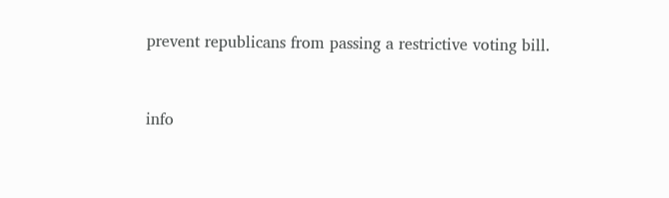prevent republicans from passing a restrictive voting bill.


info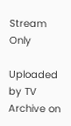Stream Only

Uploaded by TV Archive on